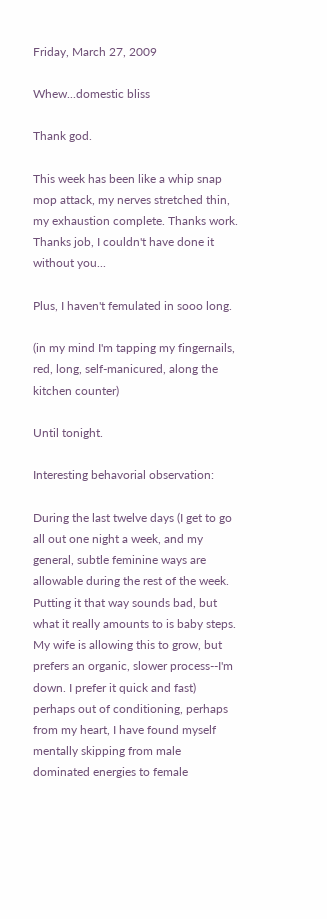Friday, March 27, 2009

Whew...domestic bliss

Thank god.

This week has been like a whip snap mop attack, my nerves stretched thin, my exhaustion complete. Thanks work. Thanks job, I couldn't have done it without you...

Plus, I haven't femulated in sooo long.

(in my mind I'm tapping my fingernails, red, long, self-manicured, along the kitchen counter)

Until tonight.

Interesting behavorial observation:

During the last twelve days (I get to go all out one night a week, and my general, subtle feminine ways are allowable during the rest of the week. Putting it that way sounds bad, but what it really amounts to is baby steps. My wife is allowing this to grow, but prefers an organic, slower process--I'm down. I prefer it quick and fast) perhaps out of conditioning, perhaps from my heart, I have found myself mentally skipping from male dominated energies to female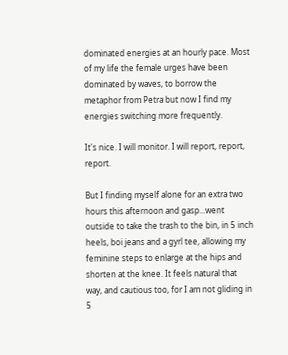dominated energies at an hourly pace. Most of my life the female urges have been dominated by waves, to borrow the metaphor from Petra but now I find my energies switching more frequently.

It's nice. I will monitor. I will report, report, report.

But I finding myself alone for an extra two hours this afternoon and gasp...went outside to take the trash to the bin, in 5 inch heels, boi jeans and a gyrl tee, allowing my feminine steps to enlarge at the hips and shorten at the knee. It feels natural that way, and cautious too, for I am not gliding in 5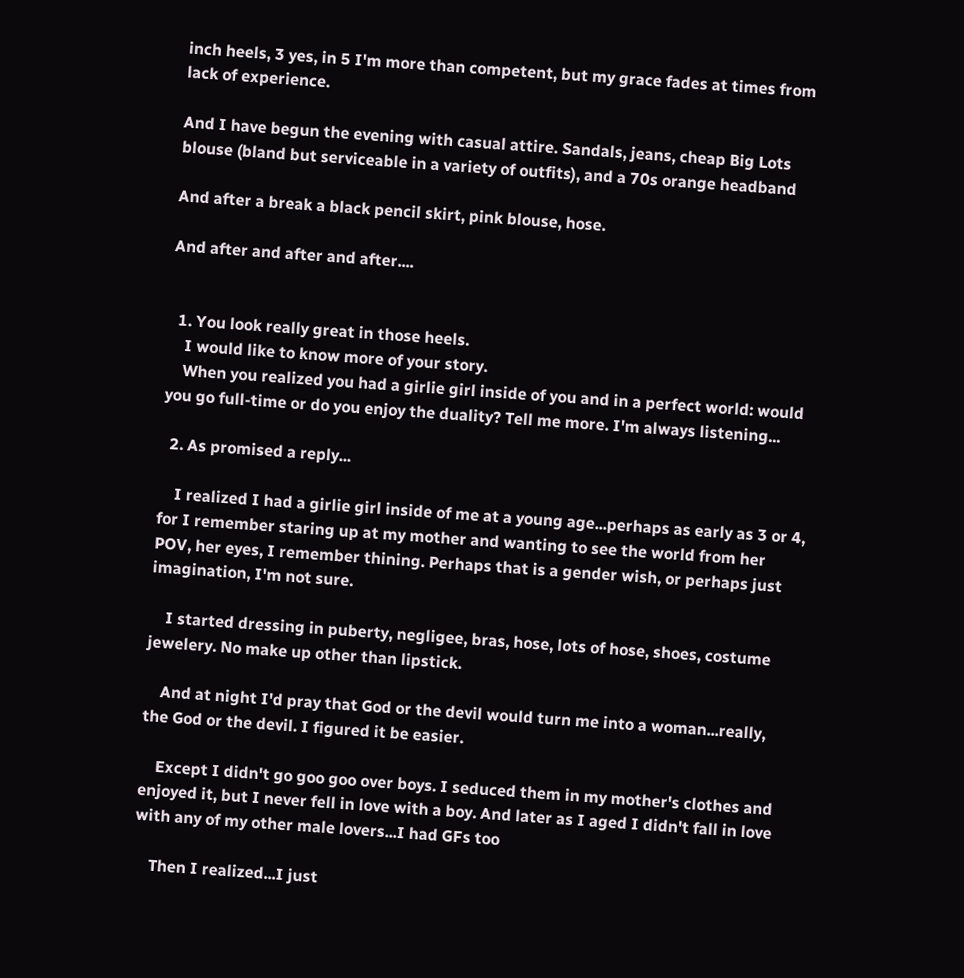inch heels, 3 yes, in 5 I'm more than competent, but my grace fades at times from lack of experience.

And I have begun the evening with casual attire. Sandals, jeans, cheap Big Lots blouse (bland but serviceable in a variety of outfits), and a 70s orange headband

And after a break a black pencil skirt, pink blouse, hose.

And after and after and after....


  1. You look really great in those heels.
    I would like to know more of your story.
    When you realized you had a girlie girl inside of you and in a perfect world: would you go full-time or do you enjoy the duality? Tell me more. I'm always listening...

  2. As promised a reply...

    I realized I had a girlie girl inside of me at a young age...perhaps as early as 3 or 4, for I remember staring up at my mother and wanting to see the world from her POV, her eyes, I remember thining. Perhaps that is a gender wish, or perhaps just imagination, I'm not sure.

    I started dressing in puberty, negligee, bras, hose, lots of hose, shoes, costume jewelery. No make up other than lipstick.

    And at night I'd pray that God or the devil would turn me into a woman...really, the God or the devil. I figured it be easier.

    Except I didn't go goo goo over boys. I seduced them in my mother's clothes and enjoyed it, but I never fell in love with a boy. And later as I aged I didn't fall in love with any of my other male lovers...I had GFs too

    Then I realized...I just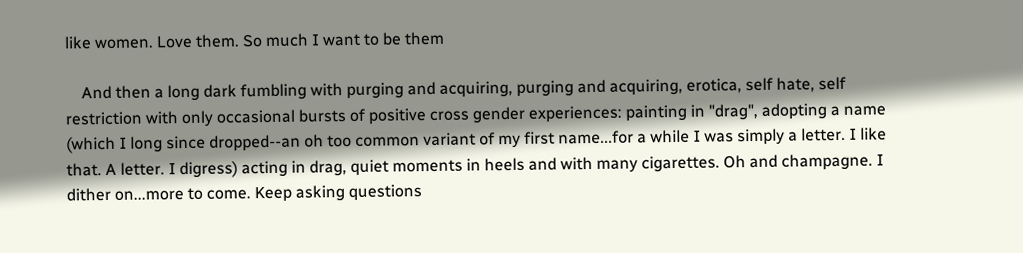like women. Love them. So much I want to be them

    And then a long dark fumbling with purging and acquiring, purging and acquiring, erotica, self hate, self restriction with only occasional bursts of positive cross gender experiences: painting in "drag", adopting a name (which I long since dropped--an oh too common variant of my first name...for a while I was simply a letter. I like that. A letter. I digress) acting in drag, quiet moments in heels and with many cigarettes. Oh and champagne. I dither on...more to come. Keep asking questions